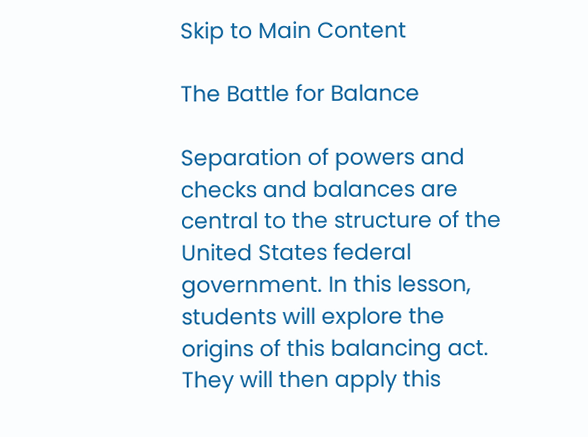Skip to Main Content

The Battle for Balance

Separation of powers and checks and balances are central to the structure of the United States federal government. In this lesson, students will explore the origins of this balancing act. They will then apply this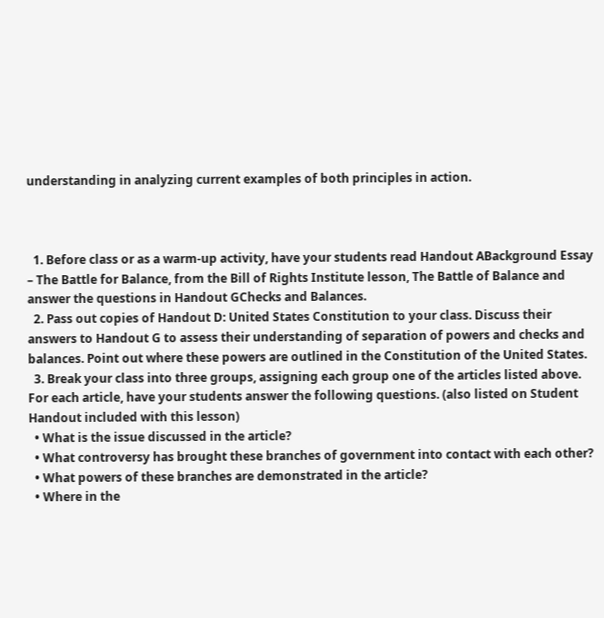understanding in analyzing current examples of both principles in action.



  1. Before class or as a warm-up activity, have your students read Handout ABackground Essay – The Battle for Balance, from the Bill of Rights Institute lesson, The Battle of Balance and answer the questions in Handout GChecks and Balances.
  2. Pass out copies of Handout D: United States Constitution to your class. Discuss their answers to Handout G to assess their understanding of separation of powers and checks and balances. Point out where these powers are outlined in the Constitution of the United States.
  3. Break your class into three groups, assigning each group one of the articles listed above. For each article, have your students answer the following questions. (also listed on Student Handout included with this lesson)
  • What is the issue discussed in the article?
  • What controversy has brought these branches of government into contact with each other?
  • What powers of these branches are demonstrated in the article?
  • Where in the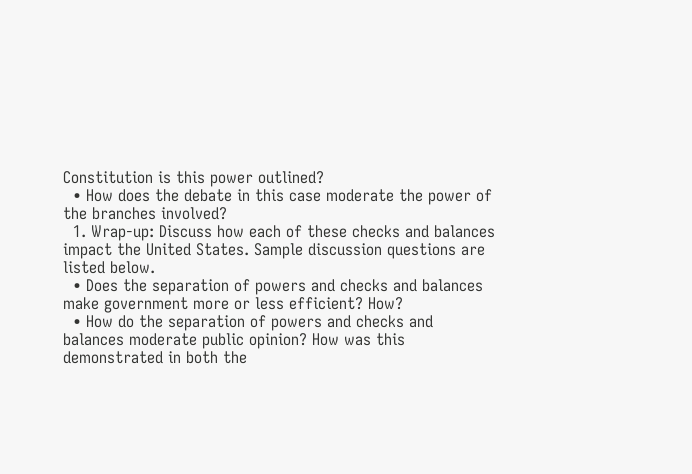Constitution is this power outlined?
  • How does the debate in this case moderate the power of the branches involved?
  1. Wrap-up: Discuss how each of these checks and balances impact the United States. Sample discussion questions are listed below.
  • Does the separation of powers and checks and balances make government more or less efficient? How?
  • How do the separation of powers and checks and balances moderate public opinion? How was this demonstrated in both the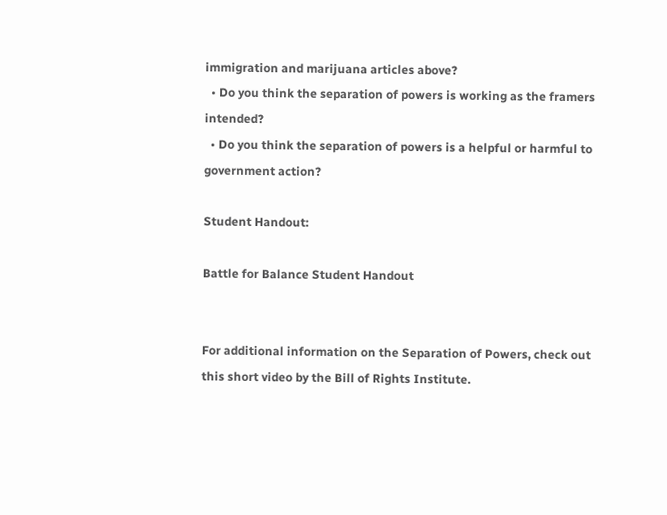immigration and marijuana articles above?
  • Do you think the separation of powers is working as the framers intended?
  • Do you think the separation of powers is a helpful or harmful to government action?

Student Handout:

Battle for Balance Student Handout


For additional information on the Separation of Powers, check out this short video by the Bill of Rights Institute.